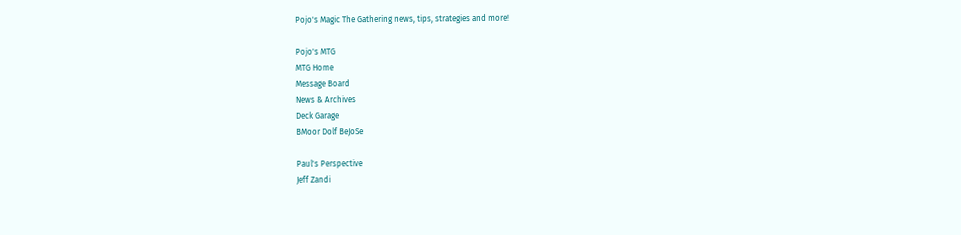Pojo's Magic The Gathering news, tips, strategies and more!

Pojo's MTG
MTG Home
Message Board
News & Archives
Deck Garage
BMoor Dolf BeJoSe

Paul's Perspective
Jeff Zandi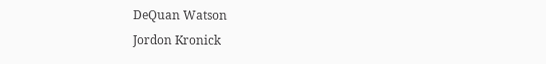DeQuan Watson
Jordon Kronick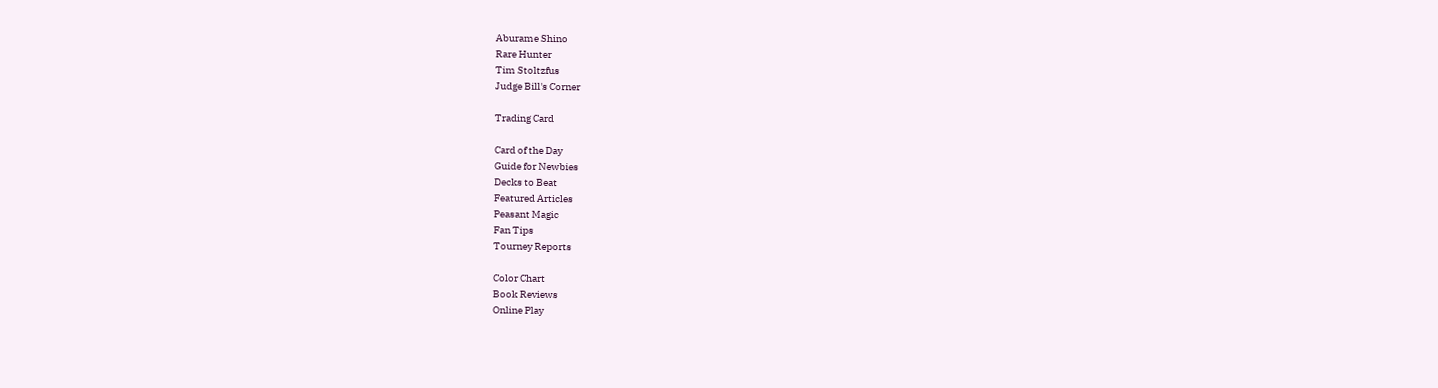Aburame Shino
Rare Hunter
Tim Stoltzfus
Judge Bill's Corner

Trading Card

Card of the Day
Guide for Newbies
Decks to Beat
Featured Articles
Peasant Magic
Fan Tips
Tourney Reports

Color Chart
Book Reviews
Online Play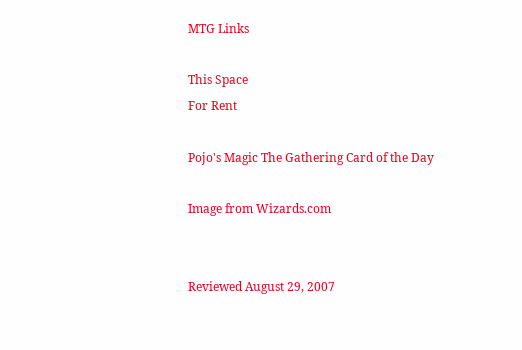MTG Links

This Space
For Rent

Pojo's Magic The Gathering Card of the Day

Image from Wizards.com


Reviewed August 29, 2007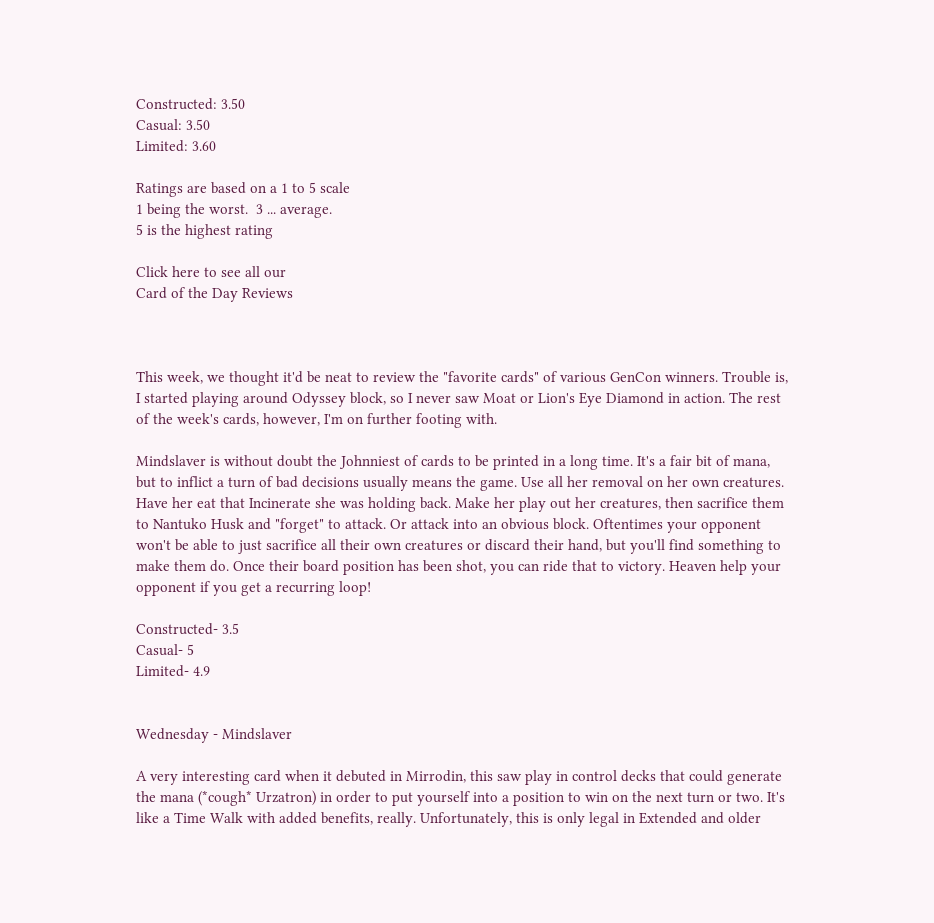Constructed: 3.50
Casual: 3.50
Limited: 3.60

Ratings are based on a 1 to 5 scale
1 being the worst.  3 ... average.
5 is the highest rating

Click here to see all our
Card of the Day Reviews



This week, we thought it'd be neat to review the "favorite cards" of various GenCon winners. Trouble is, I started playing around Odyssey block, so I never saw Moat or Lion's Eye Diamond in action. The rest of the week's cards, however, I'm on further footing with.

Mindslaver is without doubt the Johnniest of cards to be printed in a long time. It's a fair bit of mana, but to inflict a turn of bad decisions usually means the game. Use all her removal on her own creatures. Have her eat that Incinerate she was holding back. Make her play out her creatures, then sacrifice them to Nantuko Husk and "forget" to attack. Or attack into an obvious block. Oftentimes your opponent won't be able to just sacrifice all their own creatures or discard their hand, but you'll find something to make them do. Once their board position has been shot, you can ride that to victory. Heaven help your opponent if you get a recurring loop!

Constructed- 3.5
Casual- 5
Limited- 4.9


Wednesday - Mindslaver

A very interesting card when it debuted in Mirrodin, this saw play in control decks that could generate the mana (*cough* Urzatron) in order to put yourself into a position to win on the next turn or two. It's like a Time Walk with added benefits, really. Unfortunately, this is only legal in Extended and older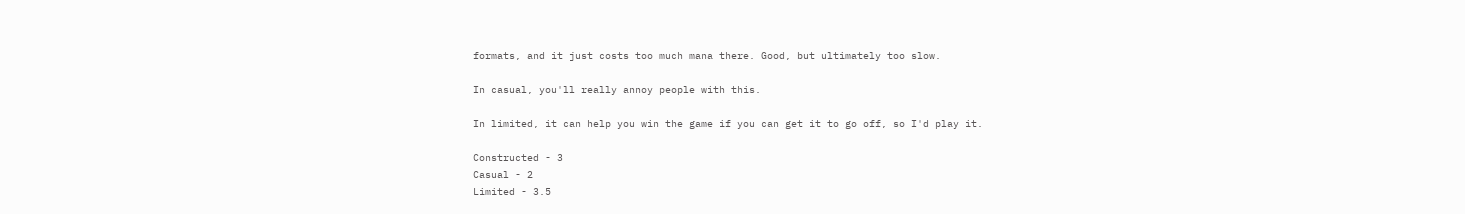formats, and it just costs too much mana there. Good, but ultimately too slow.

In casual, you'll really annoy people with this.

In limited, it can help you win the game if you can get it to go off, so I'd play it.

Constructed - 3
Casual - 2
Limited - 3.5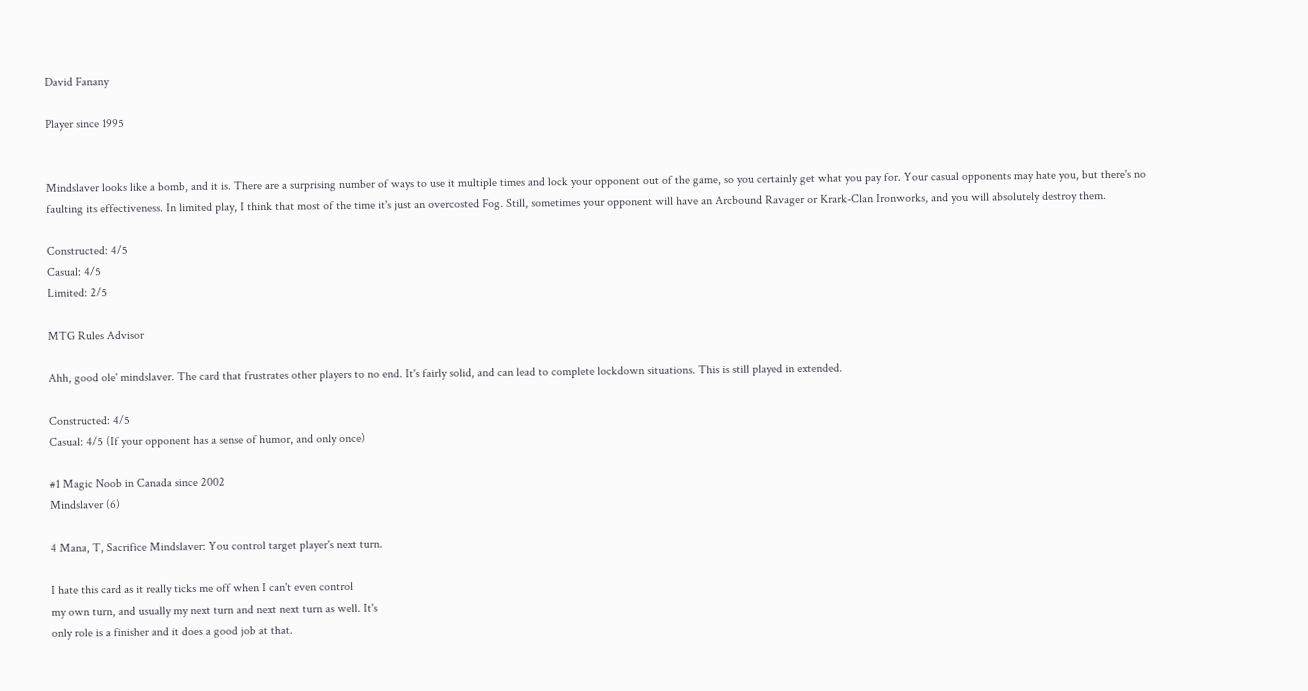David Fanany

Player since 1995


Mindslaver looks like a bomb, and it is. There are a surprising number of ways to use it multiple times and lock your opponent out of the game, so you certainly get what you pay for. Your casual opponents may hate you, but there's no faulting its effectiveness. In limited play, I think that most of the time it's just an overcosted Fog. Still, sometimes your opponent will have an Arcbound Ravager or Krark-Clan Ironworks, and you will absolutely destroy them.

Constructed: 4/5
Casual: 4/5
Limited: 2/5

MTG Rules Advisor

Ahh, good ole' mindslaver. The card that frustrates other players to no end. It's fairly solid, and can lead to complete lockdown situations. This is still played in extended.

Constructed: 4/5
Casual: 4/5 (If your opponent has a sense of humor, and only once)

#1 Magic Noob in Canada since 2002
Mindslaver (6)

4 Mana, T, Sacrifice Mindslaver: You control target player's next turn.

I hate this card as it really ticks me off when I can't even control
my own turn, and usually my next turn and next next turn as well. It's
only role is a finisher and it does a good job at that.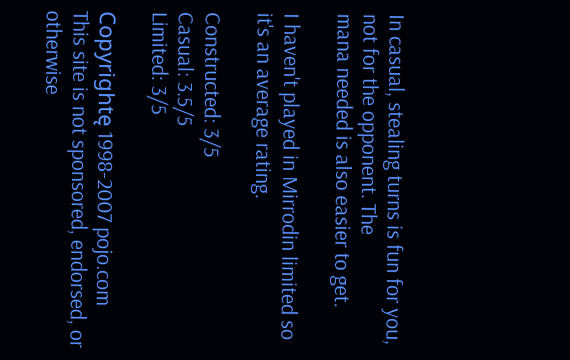In casual, stealing turns is fun for you, not for the opponent. The
mana needed is also easier to get.

I haven't played in Mirrodin limited so it's an average rating.

Constructed: 3/5
Casual: 3.5/5
Limited: 3/5

Copyrightę 1998-2007 pojo.com
This site is not sponsored, endorsed, or otherwise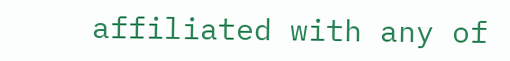affiliated with any of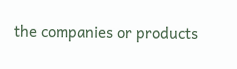the companies or products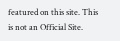featured on this site. This is not an Official Site.